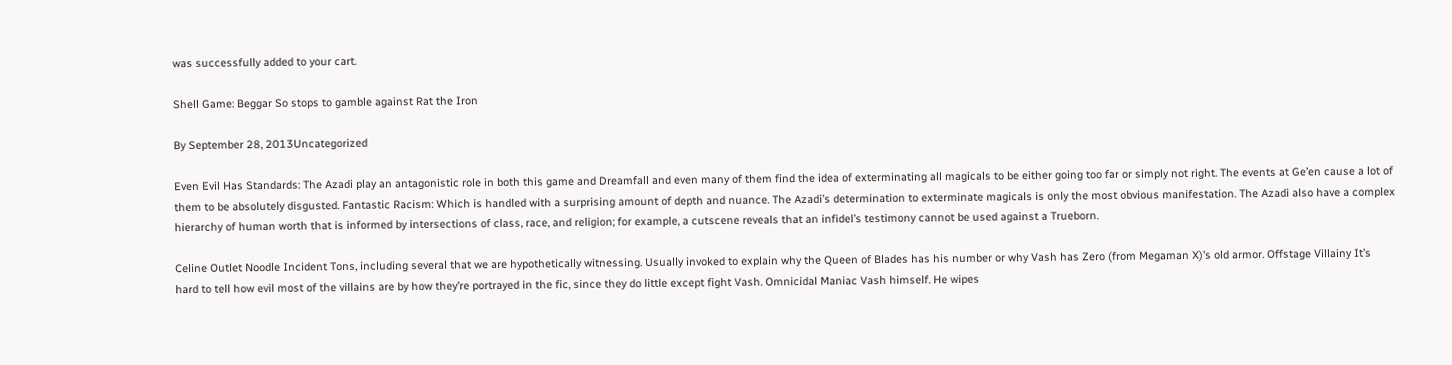was successfully added to your cart.

Shell Game: Beggar So stops to gamble against Rat the Iron

By September 28, 2013Uncategorized

Even Evil Has Standards: The Azadi play an antagonistic role in both this game and Dreamfall and even many of them find the idea of exterminating all magicals to be either going too far or simply not right. The events at Ge’en cause a lot of them to be absolutely disgusted. Fantastic Racism: Which is handled with a surprising amount of depth and nuance. The Azadi’s determination to exterminate magicals is only the most obvious manifestation. The Azadi also have a complex hierarchy of human worth that is informed by intersections of class, race, and religion; for example, a cutscene reveals that an infidel’s testimony cannot be used against a Trueborn.

Celine Outlet Noodle Incident Tons, including several that we are hypothetically witnessing. Usually invoked to explain why the Queen of Blades has his number or why Vash has Zero (from Megaman X)’s old armor. Offstage Villainy It’s hard to tell how evil most of the villains are by how they’re portrayed in the fic, since they do little except fight Vash. Omnicidal Maniac Vash himself. He wipes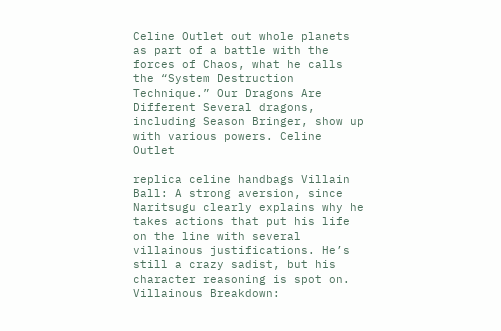Celine Outlet out whole planets as part of a battle with the forces of Chaos, what he calls the “System Destruction Technique.” Our Dragons Are Different Several dragons, including Season Bringer, show up with various powers. Celine Outlet

replica celine handbags Villain Ball: A strong aversion, since Naritsugu clearly explains why he takes actions that put his life on the line with several villainous justifications. He’s still a crazy sadist, but his character reasoning is spot on. Villainous Breakdown: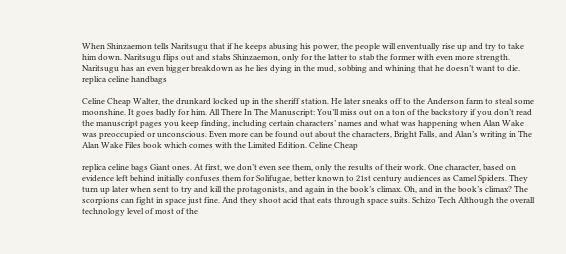When Shinzaemon tells Naritsugu that if he keeps abusing his power, the people will enventually rise up and try to take him down. Naritsugu flips out and stabs Shinzaemon, only for the latter to stab the former with even more strength. Naritsugu has an even bigger breakdown as he lies dying in the mud, sobbing and whining that he doesn’t want to die. replica celine handbags

Celine Cheap Walter, the drunkard locked up in the sheriff station. He later sneaks off to the Anderson farm to steal some moonshine. It goes badly for him. All There In The Manuscript: You’ll miss out on a ton of the backstory if you don’t read the manuscript pages you keep finding, including certain characters’ names and what was happening when Alan Wake was preoccupied or unconscious. Even more can be found out about the characters, Bright Falls, and Alan’s writing in The Alan Wake Files book which comes with the Limited Edition. Celine Cheap

replica celine bags Giant ones. At first, we don’t even see them, only the results of their work. One character, based on evidence left behind initially confuses them for Solifugae, better known to 21st century audiences as Camel Spiders. They turn up later when sent to try and kill the protagonists, and again in the book’s climax. Oh, and in the book’s climax? The scorpions can fight in space just fine. And they shoot acid that eats through space suits. Schizo Tech Although the overall technology level of most of the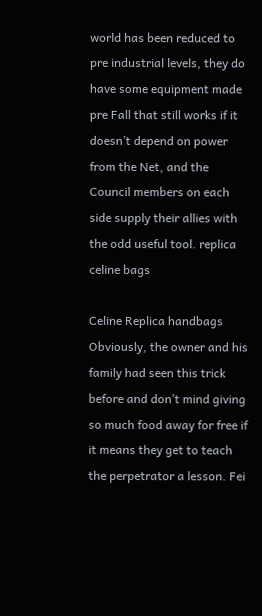world has been reduced to pre industrial levels, they do have some equipment made pre Fall that still works if it doesn’t depend on power from the Net, and the Council members on each side supply their allies with the odd useful tool. replica celine bags

Celine Replica handbags Obviously, the owner and his family had seen this trick before and don’t mind giving so much food away for free if it means they get to teach the perpetrator a lesson. Fei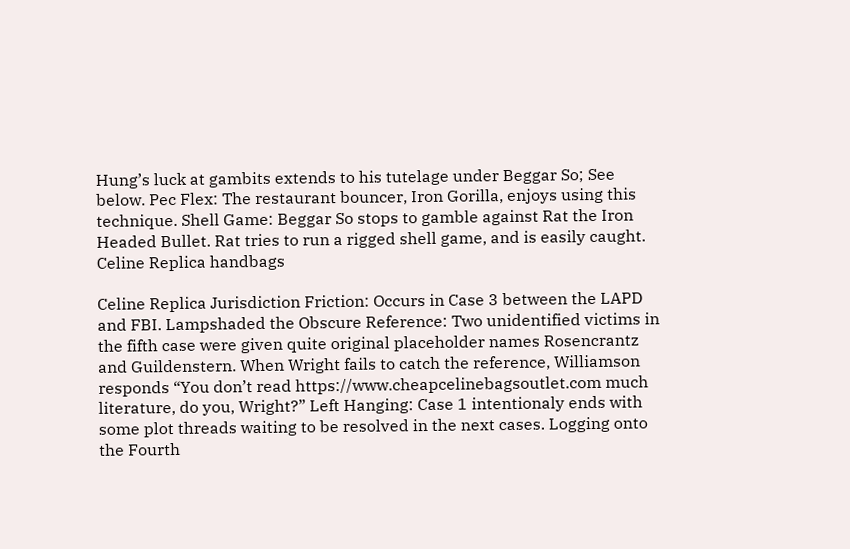Hung’s luck at gambits extends to his tutelage under Beggar So; See below. Pec Flex: The restaurant bouncer, Iron Gorilla, enjoys using this technique. Shell Game: Beggar So stops to gamble against Rat the Iron Headed Bullet. Rat tries to run a rigged shell game, and is easily caught. Celine Replica handbags

Celine Replica Jurisdiction Friction: Occurs in Case 3 between the LAPD and FBI. Lampshaded the Obscure Reference: Two unidentified victims in the fifth case were given quite original placeholder names Rosencrantz and Guildenstern. When Wright fails to catch the reference, Williamson responds “You don’t read https://www.cheapcelinebagsoutlet.com much literature, do you, Wright?” Left Hanging: Case 1 intentionaly ends with some plot threads waiting to be resolved in the next cases. Logging onto the Fourth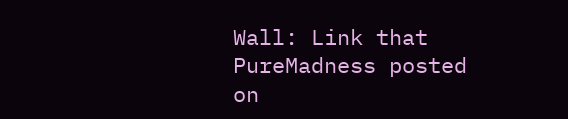Wall: Link that PureMadness posted on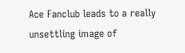Ace Fanclub leads to a really unsettling image of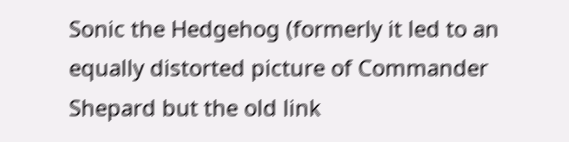Sonic the Hedgehog (formerly it led to an equally distorted picture of Commander Shepard but the old link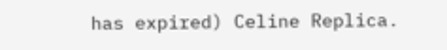has expired) Celine Replica.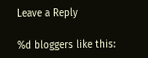Leave a Reply

%d bloggers like this: